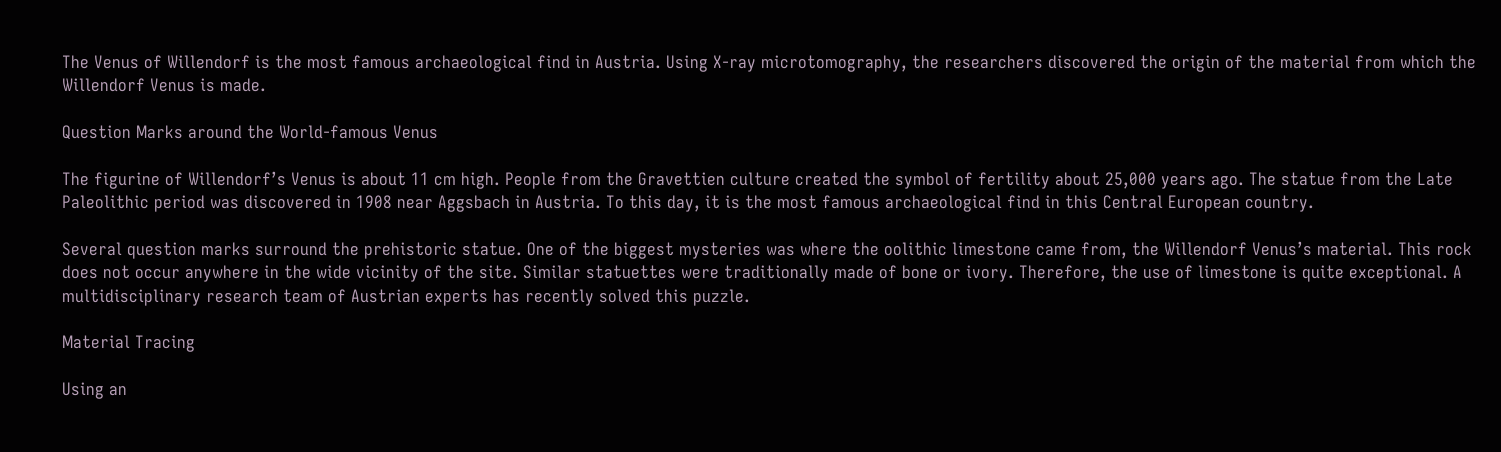The Venus of Willendorf is the most famous archaeological find in Austria. Using X-ray microtomography, the researchers discovered the origin of the material from which the Willendorf Venus is made.

Question Marks around the World-famous Venus

The figurine of Willendorf’s Venus is about 11 cm high. People from the Gravettien culture created the symbol of fertility about 25,000 years ago. The statue from the Late Paleolithic period was discovered in 1908 near Aggsbach in Austria. To this day, it is the most famous archaeological find in this Central European country.

Several question marks surround the prehistoric statue. One of the biggest mysteries was where the oolithic limestone came from, the Willendorf Venus’s material. This rock does not occur anywhere in the wide vicinity of the site. Similar statuettes were traditionally made of bone or ivory. Therefore, the use of limestone is quite exceptional. A multidisciplinary research team of Austrian experts has recently solved this puzzle.

Material Tracing

Using an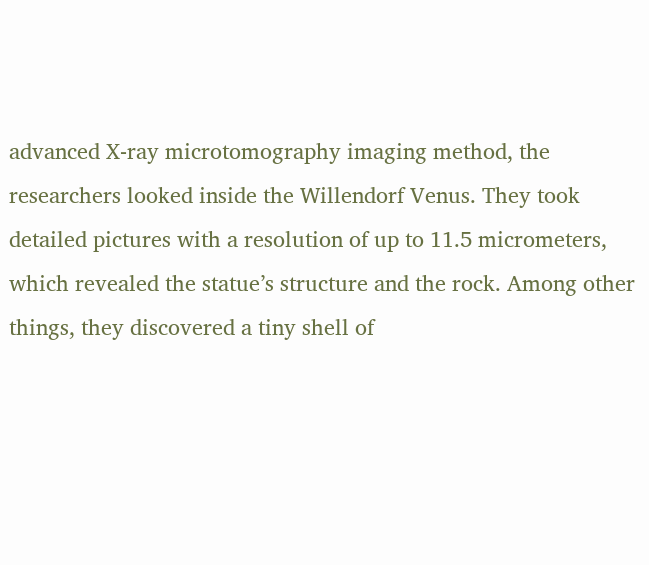advanced X-ray microtomography imaging method, the researchers looked inside the Willendorf Venus. They took detailed pictures with a resolution of up to 11.5 micrometers, which revealed the statue’s structure and the rock. Among other things, they discovered a tiny shell of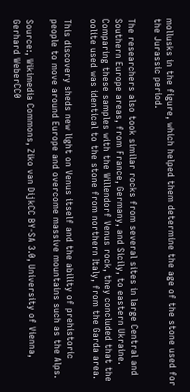mollusks in the figure, which helped them determine the age of the stone used for the Jurassic period.

The researchers also took similar rocks from several sites in large Central and Southern Europe areas, from France, Germany, and Sicily, to eastern Ukraine. Comparing these samples with the Willendorf Venus rock, they concluded that the oolite used was identical to the stone from northern Italy, from the Garda area.

This discovery sheds new light on Venus itself and the ability of prehistoric people to move around Europe and overcome massive mountains such as the Alps.

Source:, Wikimedia Commons, Ziko van DijkCC BY-SA 3.0, University of Vienna, Gerhard WeberCC0